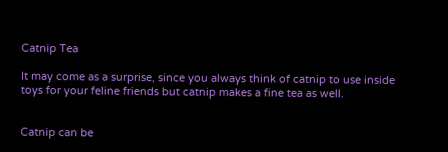Catnip Tea

It may come as a surprise, since you always think of catnip to use inside toys for your feline friends but catnip makes a fine tea as well.


Catnip can be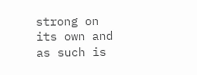strong on its own and as such is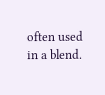often used in a blend.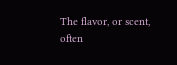The flavor, or scent, often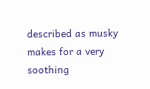described as musky makes for a very soothing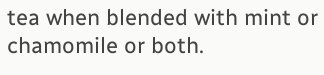tea when blended with mint or chamomile or both.